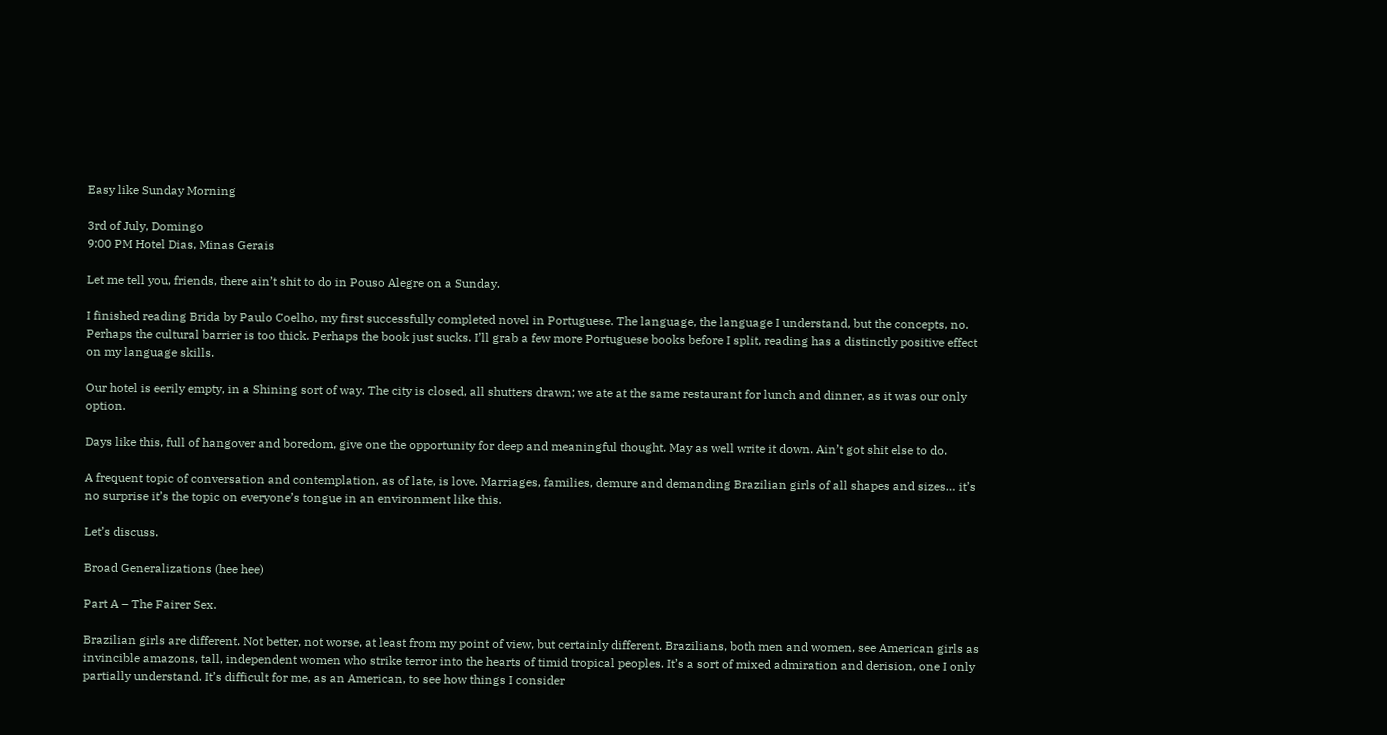Easy like Sunday Morning

3rd of July, Domingo
9:00 PM Hotel Dias, Minas Gerais

Let me tell you, friends, there ain’t shit to do in Pouso Alegre on a Sunday.

I finished reading Brida by Paulo Coelho, my first successfully completed novel in Portuguese. The language, the language I understand, but the concepts, no. Perhaps the cultural barrier is too thick. Perhaps the book just sucks. I’ll grab a few more Portuguese books before I split, reading has a distinctly positive effect on my language skills.

Our hotel is eerily empty, in a Shining sort of way. The city is closed, all shutters drawn; we ate at the same restaurant for lunch and dinner, as it was our only option.

Days like this, full of hangover and boredom, give one the opportunity for deep and meaningful thought. May as well write it down. Ain’t got shit else to do.

A frequent topic of conversation and contemplation, as of late, is love. Marriages, families, demure and demanding Brazilian girls of all shapes and sizes… it’s no surprise it’s the topic on everyone’s tongue in an environment like this.

Let’s discuss.

Broad Generalizations (hee hee)

Part A – The Fairer Sex.

Brazilian girls are different. Not better, not worse, at least from my point of view, but certainly different. Brazilians, both men and women, see American girls as invincible amazons, tall, independent women who strike terror into the hearts of timid tropical peoples. It’s a sort of mixed admiration and derision, one I only partially understand. It’s difficult for me, as an American, to see how things I consider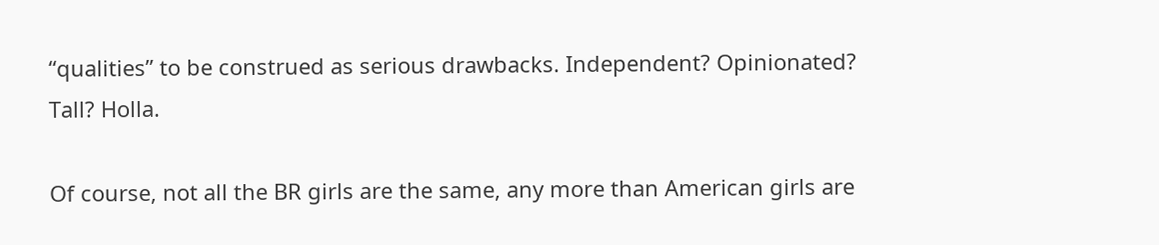“qualities” to be construed as serious drawbacks. Independent? Opinionated? Tall? Holla.

Of course, not all the BR girls are the same, any more than American girls are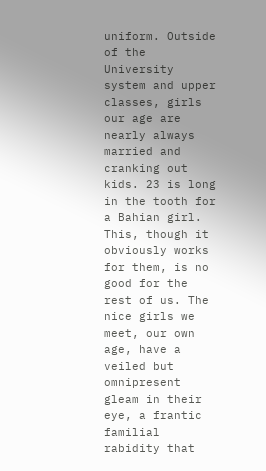uniform. Outside of the University system and upper classes, girls our age are nearly always married and cranking out kids. 23 is long in the tooth for a Bahian girl. This, though it obviously works for them, is no good for the rest of us. The nice girls we meet, our own age, have a veiled but omnipresent gleam in their eye, a frantic familial rabidity that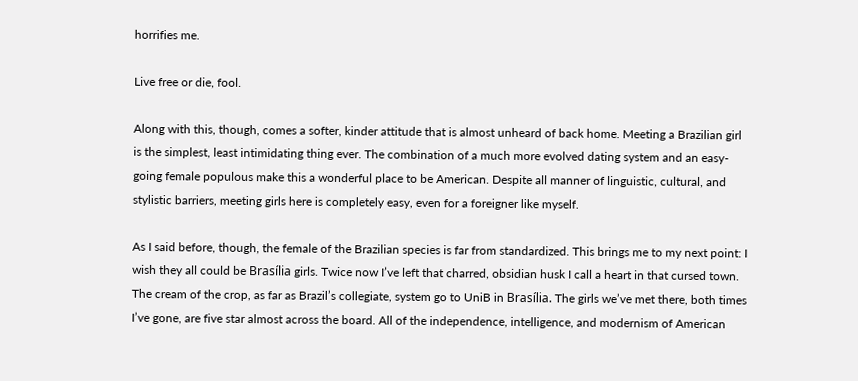horrifies me.

Live free or die, fool.

Along with this, though, comes a softer, kinder attitude that is almost unheard of back home. Meeting a Brazilian girl is the simplest, least intimidating thing ever. The combination of a much more evolved dating system and an easy-going female populous make this a wonderful place to be American. Despite all manner of linguistic, cultural, and stylistic barriers, meeting girls here is completely easy, even for a foreigner like myself.

As I said before, though, the female of the Brazilian species is far from standardized. This brings me to my next point: I wish they all could be Brasília girls. Twice now I’ve left that charred, obsidian husk I call a heart in that cursed town. The cream of the crop, as far as Brazil’s collegiate, system go to UniB in Brasília. The girls we’ve met there, both times I’ve gone, are five star almost across the board. All of the independence, intelligence, and modernism of American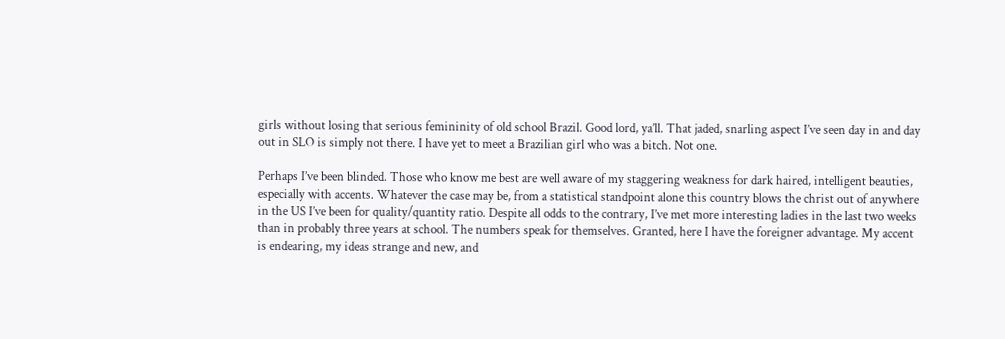girls without losing that serious femininity of old school Brazil. Good lord, ya’ll. That jaded, snarling aspect I’ve seen day in and day out in SLO is simply not there. I have yet to meet a Brazilian girl who was a bitch. Not one.

Perhaps I’ve been blinded. Those who know me best are well aware of my staggering weakness for dark haired, intelligent beauties, especially with accents. Whatever the case may be, from a statistical standpoint alone this country blows the christ out of anywhere in the US I’ve been for quality/quantity ratio. Despite all odds to the contrary, I’ve met more interesting ladies in the last two weeks than in probably three years at school. The numbers speak for themselves. Granted, here I have the foreigner advantage. My accent is endearing, my ideas strange and new, and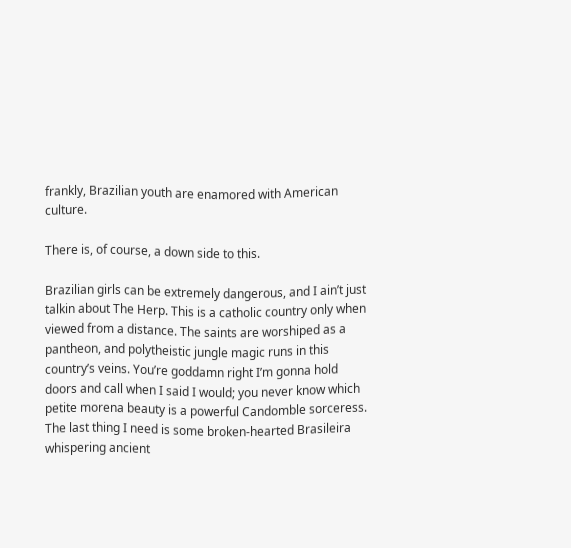frankly, Brazilian youth are enamored with American culture.

There is, of course, a down side to this.

Brazilian girls can be extremely dangerous, and I ain’t just talkin about The Herp. This is a catholic country only when viewed from a distance. The saints are worshiped as a pantheon, and polytheistic jungle magic runs in this country’s veins. You’re goddamn right I’m gonna hold doors and call when I said I would; you never know which petite morena beauty is a powerful Candomble sorceress. The last thing I need is some broken-hearted Brasileira whispering ancient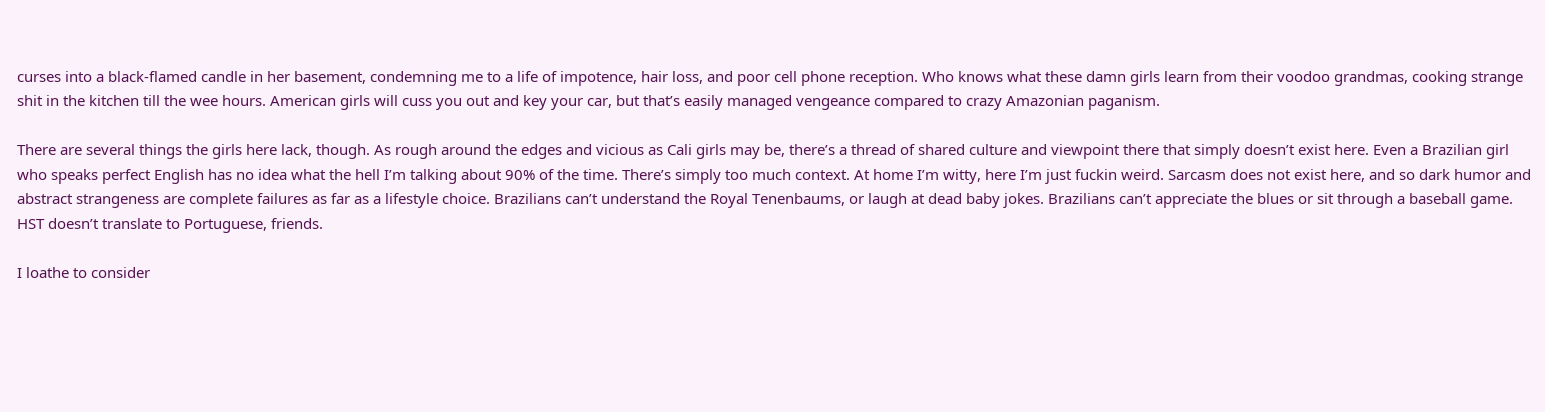curses into a black-flamed candle in her basement, condemning me to a life of impotence, hair loss, and poor cell phone reception. Who knows what these damn girls learn from their voodoo grandmas, cooking strange shit in the kitchen till the wee hours. American girls will cuss you out and key your car, but that’s easily managed vengeance compared to crazy Amazonian paganism.

There are several things the girls here lack, though. As rough around the edges and vicious as Cali girls may be, there’s a thread of shared culture and viewpoint there that simply doesn’t exist here. Even a Brazilian girl who speaks perfect English has no idea what the hell I’m talking about 90% of the time. There’s simply too much context. At home I’m witty, here I’m just fuckin weird. Sarcasm does not exist here, and so dark humor and abstract strangeness are complete failures as far as a lifestyle choice. Brazilians can’t understand the Royal Tenenbaums, or laugh at dead baby jokes. Brazilians can’t appreciate the blues or sit through a baseball game. HST doesn’t translate to Portuguese, friends.

I loathe to consider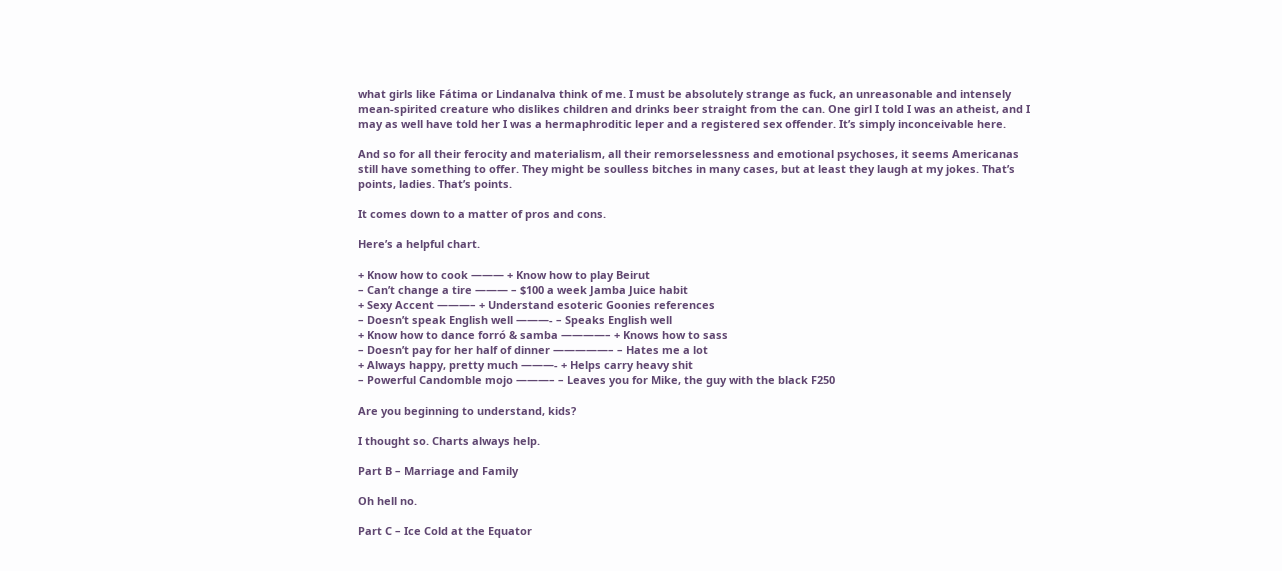what girls like Fátima or Lindanalva think of me. I must be absolutely strange as fuck, an unreasonable and intensely mean-spirited creature who dislikes children and drinks beer straight from the can. One girl I told I was an atheist, and I may as well have told her I was a hermaphroditic leper and a registered sex offender. It’s simply inconceivable here.

And so for all their ferocity and materialism, all their remorselessness and emotional psychoses, it seems Americanas still have something to offer. They might be soulless bitches in many cases, but at least they laugh at my jokes. That’s points, ladies. That’s points.

It comes down to a matter of pros and cons.

Here’s a helpful chart.

+ Know how to cook ——— + Know how to play Beirut
– Can’t change a tire ——— – $100 a week Jamba Juice habit
+ Sexy Accent ———– + Understand esoteric Goonies references
– Doesn’t speak English well ———- – Speaks English well
+ Know how to dance forró & samba ————– + Knows how to sass
– Doesn’t pay for her half of dinner —————– – Hates me a lot
+ Always happy, pretty much ———- + Helps carry heavy shit
– Powerful Candomble mojo ———– – Leaves you for Mike, the guy with the black F250

Are you beginning to understand, kids?

I thought so. Charts always help.

Part B – Marriage and Family

Oh hell no.

Part C – Ice Cold at the Equator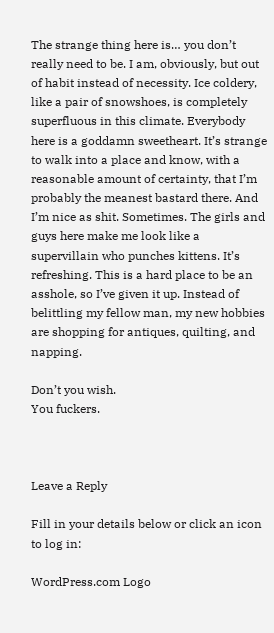The strange thing here is… you don’t really need to be. I am, obviously, but out of habit instead of necessity. Ice coldery, like a pair of snowshoes, is completely superfluous in this climate. Everybody here is a goddamn sweetheart. It’s strange to walk into a place and know, with a reasonable amount of certainty, that I’m probably the meanest bastard there. And I’m nice as shit. Sometimes. The girls and guys here make me look like a supervillain who punches kittens. It’s refreshing. This is a hard place to be an asshole, so I’ve given it up. Instead of belittling my fellow man, my new hobbies are shopping for antiques, quilting, and napping.

Don’t you wish.
You fuckers.



Leave a Reply

Fill in your details below or click an icon to log in:

WordPress.com Logo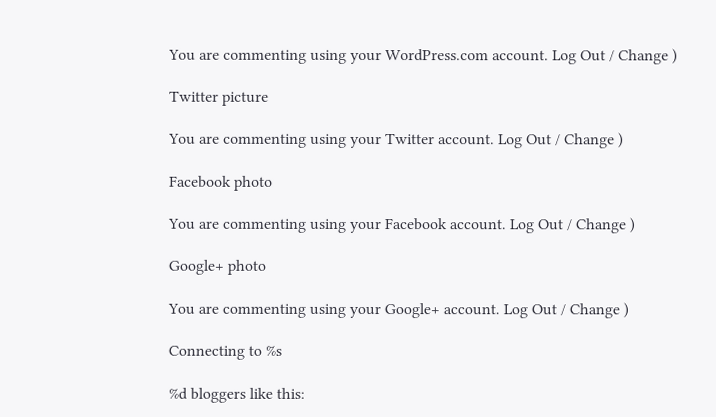You are commenting using your WordPress.com account. Log Out / Change )

Twitter picture

You are commenting using your Twitter account. Log Out / Change )

Facebook photo

You are commenting using your Facebook account. Log Out / Change )

Google+ photo

You are commenting using your Google+ account. Log Out / Change )

Connecting to %s

%d bloggers like this: